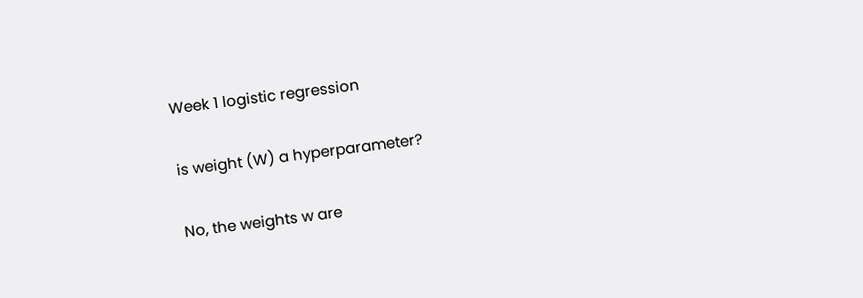Week 1 logistic regression

is weight (W) a hyperparameter?

No, the weights w are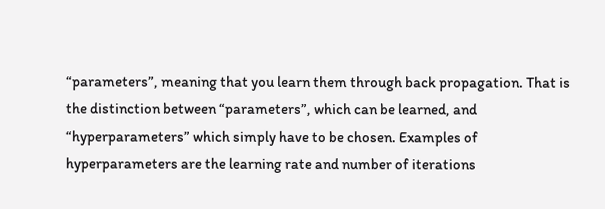“parameters”, meaning that you learn them through back propagation. That is the distinction between “parameters”, which can be learned, and “hyperparameters” which simply have to be chosen. Examples of hyperparameters are the learning rate and number of iterations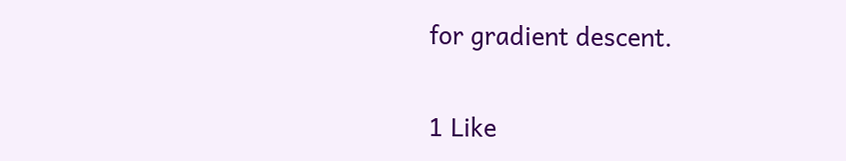for gradient descent.

1 Like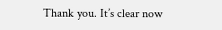Thank you. It’s clear now